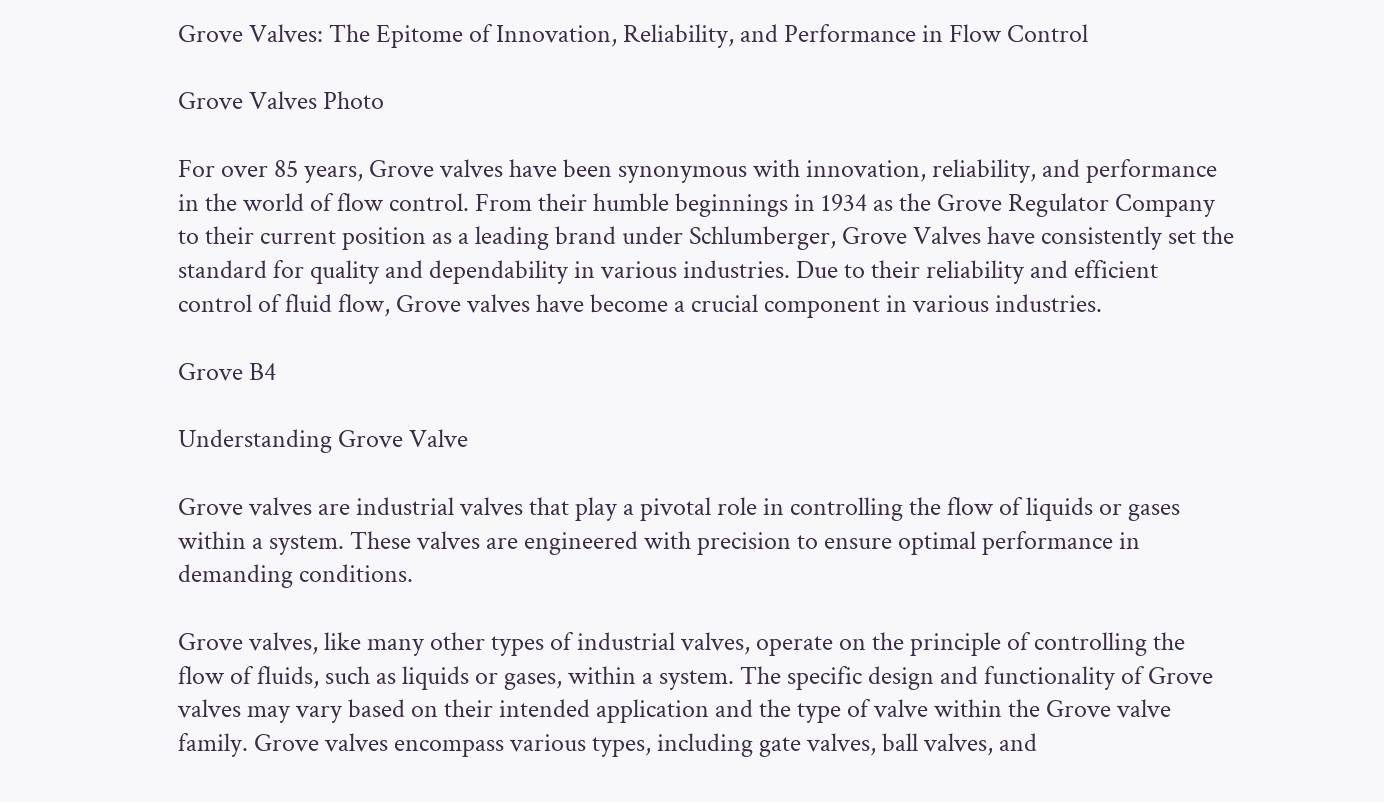Grove Valves: The Epitome of Innovation, Reliability, and Performance in Flow Control

Grove Valves Photo

For over 85 years, Grove valves have been synonymous with innovation, reliability, and performance in the world of flow control. From their humble beginnings in 1934 as the Grove Regulator Company to their current position as a leading brand under Schlumberger, Grove Valves have consistently set the standard for quality and dependability in various industries. Due to their reliability and efficient control of fluid flow, Grove valves have become a crucial component in various industries.

Grove B4

Understanding Grove Valve

Grove valves are industrial valves that play a pivotal role in controlling the flow of liquids or gases within a system. These valves are engineered with precision to ensure optimal performance in demanding conditions.

Grove valves, like many other types of industrial valves, operate on the principle of controlling the flow of fluids, such as liquids or gases, within a system. The specific design and functionality of Grove valves may vary based on their intended application and the type of valve within the Grove valve family. Grove valves encompass various types, including gate valves, ball valves, and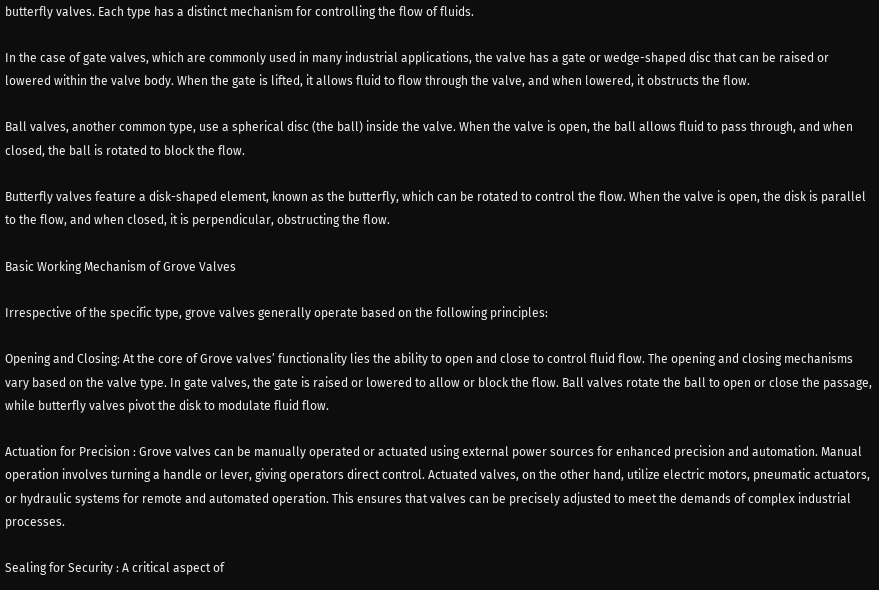butterfly valves. Each type has a distinct mechanism for controlling the flow of fluids.

In the case of gate valves, which are commonly used in many industrial applications, the valve has a gate or wedge-shaped disc that can be raised or lowered within the valve body. When the gate is lifted, it allows fluid to flow through the valve, and when lowered, it obstructs the flow.

Ball valves, another common type, use a spherical disc (the ball) inside the valve. When the valve is open, the ball allows fluid to pass through, and when closed, the ball is rotated to block the flow.

Butterfly valves feature a disk-shaped element, known as the butterfly, which can be rotated to control the flow. When the valve is open, the disk is parallel to the flow, and when closed, it is perpendicular, obstructing the flow.

Basic Working Mechanism of Grove Valves

Irrespective of the specific type, grove valves generally operate based on the following principles:

Opening and Closing: At the core of Grove valves’ functionality lies the ability to open and close to control fluid flow. The opening and closing mechanisms vary based on the valve type. In gate valves, the gate is raised or lowered to allow or block the flow. Ball valves rotate the ball to open or close the passage, while butterfly valves pivot the disk to modulate fluid flow.

Actuation for Precision : Grove valves can be manually operated or actuated using external power sources for enhanced precision and automation. Manual operation involves turning a handle or lever, giving operators direct control. Actuated valves, on the other hand, utilize electric motors, pneumatic actuators, or hydraulic systems for remote and automated operation. This ensures that valves can be precisely adjusted to meet the demands of complex industrial processes.

Sealing for Security : A critical aspect of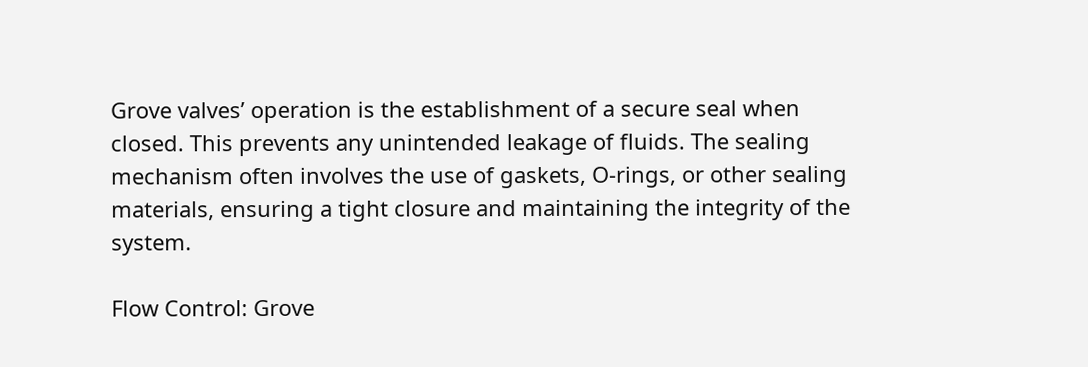Grove valves’ operation is the establishment of a secure seal when closed. This prevents any unintended leakage of fluids. The sealing mechanism often involves the use of gaskets, O-rings, or other sealing materials, ensuring a tight closure and maintaining the integrity of the system.

Flow Control: Grove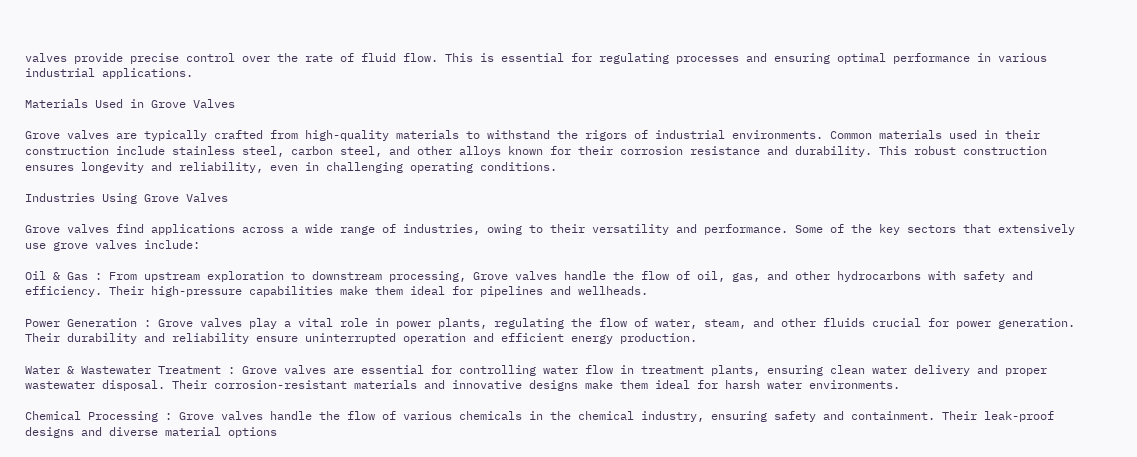valves provide precise control over the rate of fluid flow. This is essential for regulating processes and ensuring optimal performance in various industrial applications.

Materials Used in Grove Valves

Grove valves are typically crafted from high-quality materials to withstand the rigors of industrial environments. Common materials used in their construction include stainless steel, carbon steel, and other alloys known for their corrosion resistance and durability. This robust construction ensures longevity and reliability, even in challenging operating conditions.

Industries Using Grove Valves

Grove valves find applications across a wide range of industries, owing to their versatility and performance. Some of the key sectors that extensively use grove valves include:

Oil & Gas : From upstream exploration to downstream processing, Grove valves handle the flow of oil, gas, and other hydrocarbons with safety and efficiency. Their high-pressure capabilities make them ideal for pipelines and wellheads.

Power Generation : Grove valves play a vital role in power plants, regulating the flow of water, steam, and other fluids crucial for power generation. Their durability and reliability ensure uninterrupted operation and efficient energy production.

Water & Wastewater Treatment : Grove valves are essential for controlling water flow in treatment plants, ensuring clean water delivery and proper wastewater disposal. Their corrosion-resistant materials and innovative designs make them ideal for harsh water environments.

Chemical Processing : Grove valves handle the flow of various chemicals in the chemical industry, ensuring safety and containment. Their leak-proof designs and diverse material options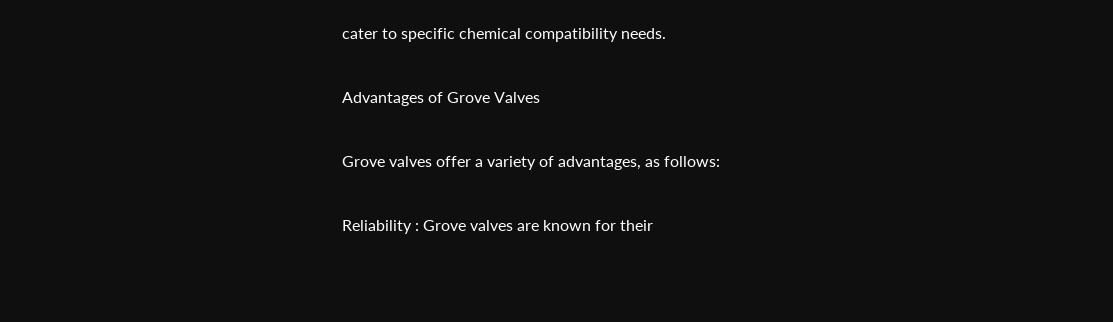cater to specific chemical compatibility needs.

Advantages of Grove Valves

Grove valves offer a variety of advantages, as follows:

Reliability : Grove valves are known for their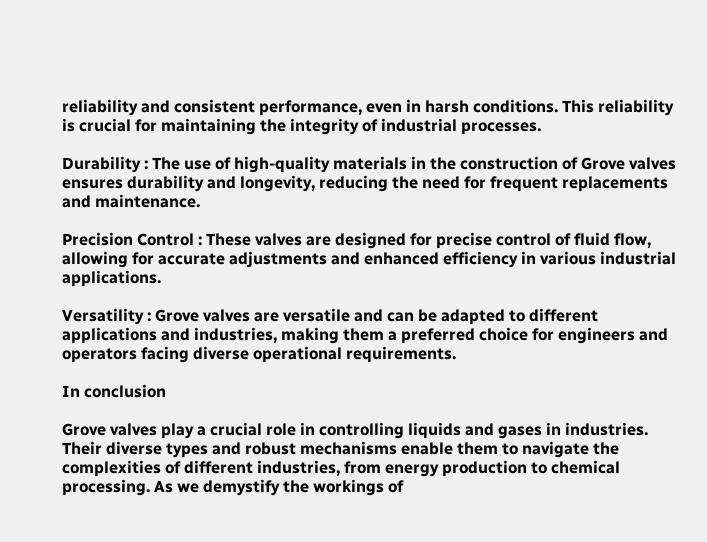reliability and consistent performance, even in harsh conditions. This reliability is crucial for maintaining the integrity of industrial processes.

Durability : The use of high-quality materials in the construction of Grove valves ensures durability and longevity, reducing the need for frequent replacements and maintenance.

Precision Control : These valves are designed for precise control of fluid flow, allowing for accurate adjustments and enhanced efficiency in various industrial applications.

Versatility : Grove valves are versatile and can be adapted to different applications and industries, making them a preferred choice for engineers and operators facing diverse operational requirements.

In conclusion

Grove valves play a crucial role in controlling liquids and gases in industries. Their diverse types and robust mechanisms enable them to navigate the complexities of different industries, from energy production to chemical processing. As we demystify the workings of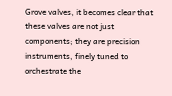Grove valves, it becomes clear that these valves are not just components; they are precision instruments, finely tuned to orchestrate the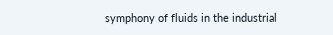symphony of fluids in the industrial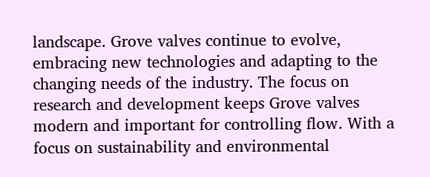landscape. Grove valves continue to evolve, embracing new technologies and adapting to the changing needs of the industry. The focus on research and development keeps Grove valves modern and important for controlling flow. With a focus on sustainability and environmental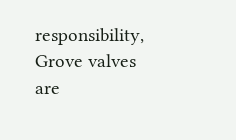responsibility, Grove valves are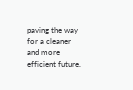paving the way for a cleaner and more efficient future.